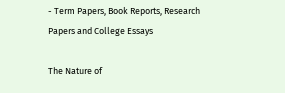- Term Papers, Book Reports, Research Papers and College Essays

The Nature of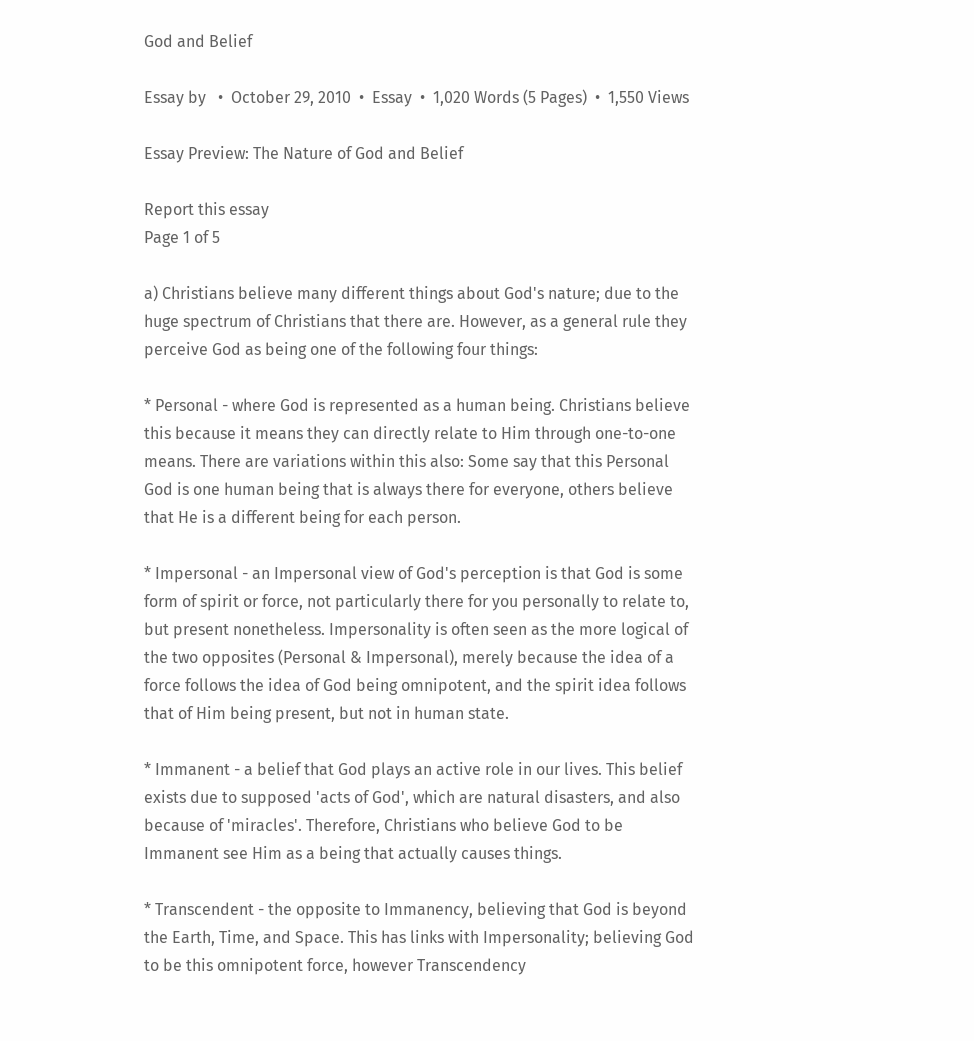God and Belief

Essay by   •  October 29, 2010  •  Essay  •  1,020 Words (5 Pages)  •  1,550 Views

Essay Preview: The Nature of God and Belief

Report this essay
Page 1 of 5

a) Christians believe many different things about God's nature; due to the huge spectrum of Christians that there are. However, as a general rule they perceive God as being one of the following four things:

* Personal - where God is represented as a human being. Christians believe this because it means they can directly relate to Him through one-to-one means. There are variations within this also: Some say that this Personal God is one human being that is always there for everyone, others believe that He is a different being for each person.

* Impersonal - an Impersonal view of God's perception is that God is some form of spirit or force, not particularly there for you personally to relate to, but present nonetheless. Impersonality is often seen as the more logical of the two opposites (Personal & Impersonal), merely because the idea of a force follows the idea of God being omnipotent, and the spirit idea follows that of Him being present, but not in human state.

* Immanent - a belief that God plays an active role in our lives. This belief exists due to supposed 'acts of God', which are natural disasters, and also because of 'miracles'. Therefore, Christians who believe God to be Immanent see Him as a being that actually causes things.

* Transcendent - the opposite to Immanency, believing that God is beyond the Earth, Time, and Space. This has links with Impersonality; believing God to be this omnipotent force, however Transcendency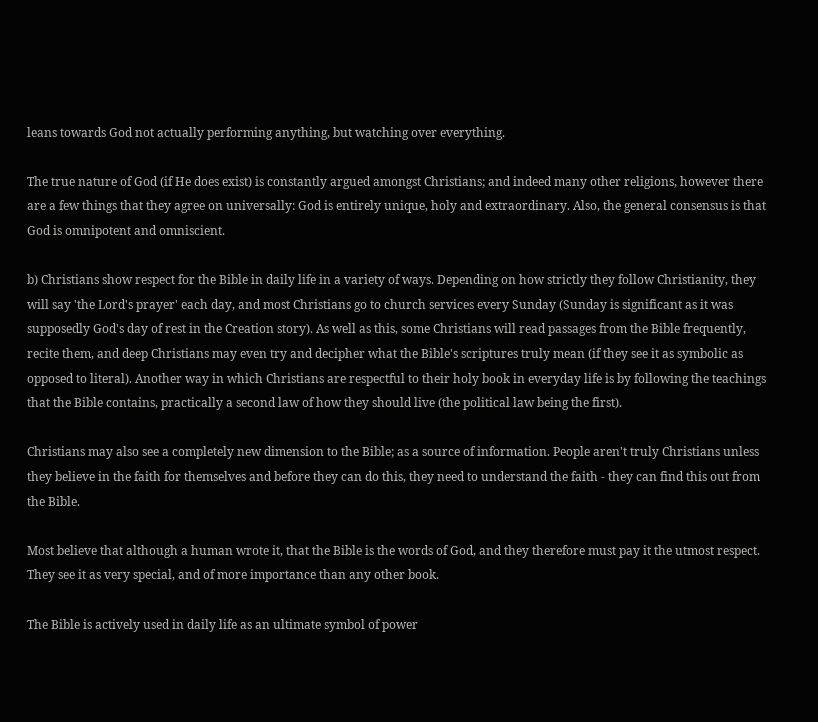leans towards God not actually performing anything, but watching over everything.

The true nature of God (if He does exist) is constantly argued amongst Christians; and indeed many other religions, however there are a few things that they agree on universally: God is entirely unique, holy and extraordinary. Also, the general consensus is that God is omnipotent and omniscient.

b) Christians show respect for the Bible in daily life in a variety of ways. Depending on how strictly they follow Christianity, they will say 'the Lord's prayer' each day, and most Christians go to church services every Sunday (Sunday is significant as it was supposedly God's day of rest in the Creation story). As well as this, some Christians will read passages from the Bible frequently, recite them, and deep Christians may even try and decipher what the Bible's scriptures truly mean (if they see it as symbolic as opposed to literal). Another way in which Christians are respectful to their holy book in everyday life is by following the teachings that the Bible contains, practically a second law of how they should live (the political law being the first).

Christians may also see a completely new dimension to the Bible; as a source of information. People aren't truly Christians unless they believe in the faith for themselves and before they can do this, they need to understand the faith - they can find this out from the Bible.

Most believe that although a human wrote it, that the Bible is the words of God, and they therefore must pay it the utmost respect. They see it as very special, and of more importance than any other book.

The Bible is actively used in daily life as an ultimate symbol of power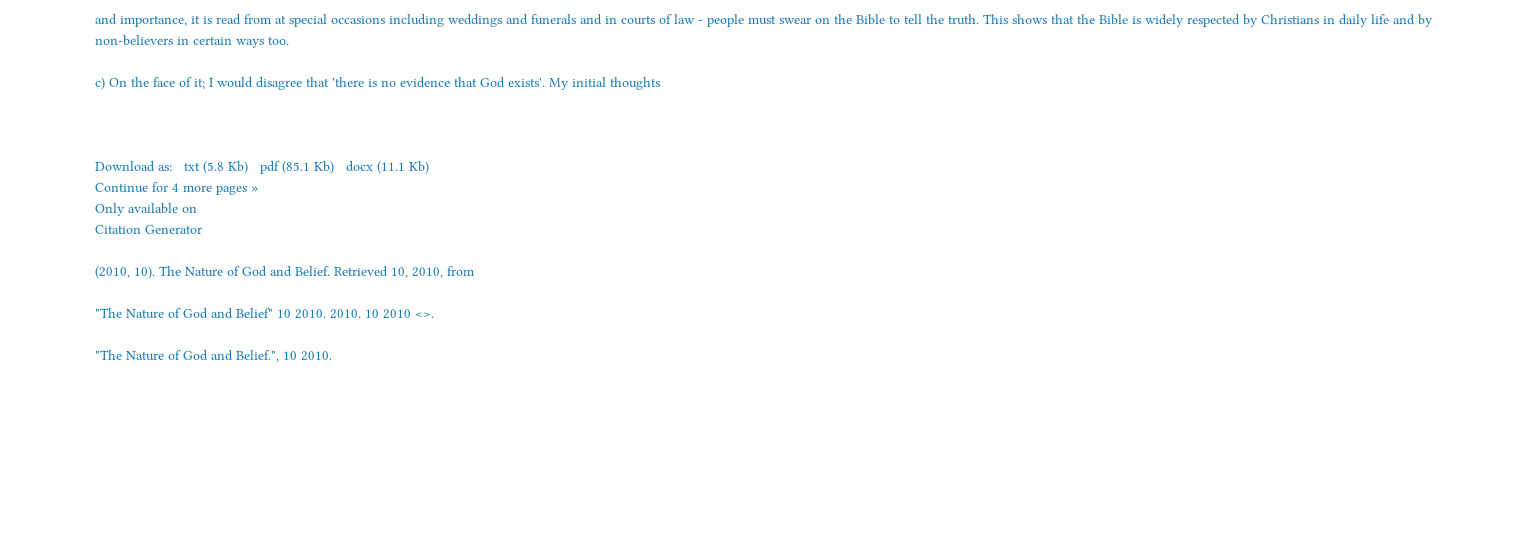and importance, it is read from at special occasions including weddings and funerals and in courts of law - people must swear on the Bible to tell the truth. This shows that the Bible is widely respected by Christians in daily life and by non-believers in certain ways too.

c) On the face of it; I would disagree that 'there is no evidence that God exists'. My initial thoughts



Download as:   txt (5.8 Kb)   pdf (85.1 Kb)   docx (11.1 Kb)
Continue for 4 more pages »
Only available on
Citation Generator

(2010, 10). The Nature of God and Belief. Retrieved 10, 2010, from

"The Nature of God and Belief" 10 2010. 2010. 10 2010 <>.

"The Nature of God and Belief.", 10 2010.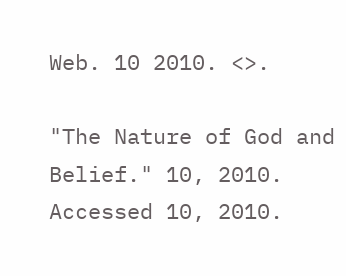Web. 10 2010. <>.

"The Nature of God and Belief." 10, 2010. Accessed 10, 2010.